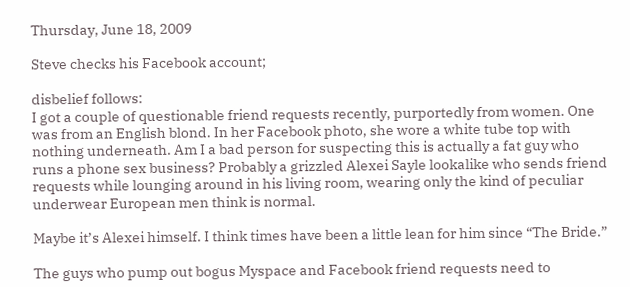Thursday, June 18, 2009

Steve checks his Facebook account;

disbelief follows:
I got a couple of questionable friend requests recently, purportedly from women. One was from an English blond. In her Facebook photo, she wore a white tube top with nothing underneath. Am I a bad person for suspecting this is actually a fat guy who runs a phone sex business? Probably a grizzled Alexei Sayle lookalike who sends friend requests while lounging around in his living room, wearing only the kind of peculiar underwear European men think is normal.

Maybe it’s Alexei himself. I think times have been a little lean for him since “The Bride.”

The guys who pump out bogus Myspace and Facebook friend requests need to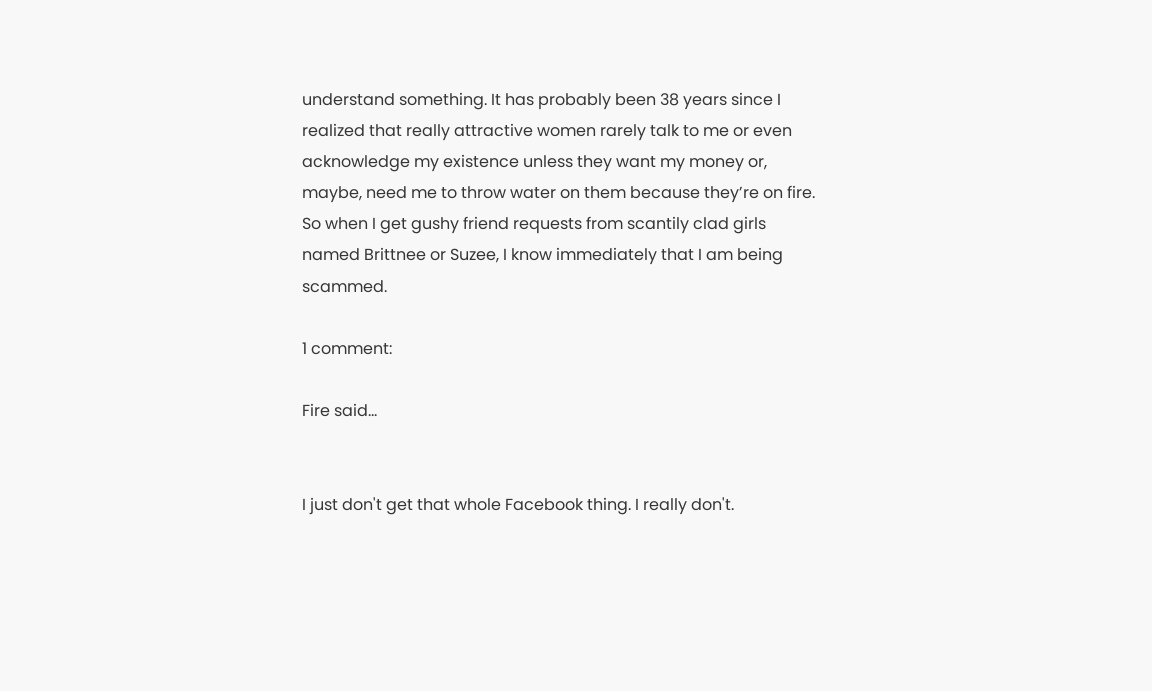understand something. It has probably been 38 years since I realized that really attractive women rarely talk to me or even acknowledge my existence unless they want my money or, maybe, need me to throw water on them because they’re on fire. So when I get gushy friend requests from scantily clad girls named Brittnee or Suzee, I know immediately that I am being scammed.

1 comment:

Fire said...


I just don't get that whole Facebook thing. I really don't.